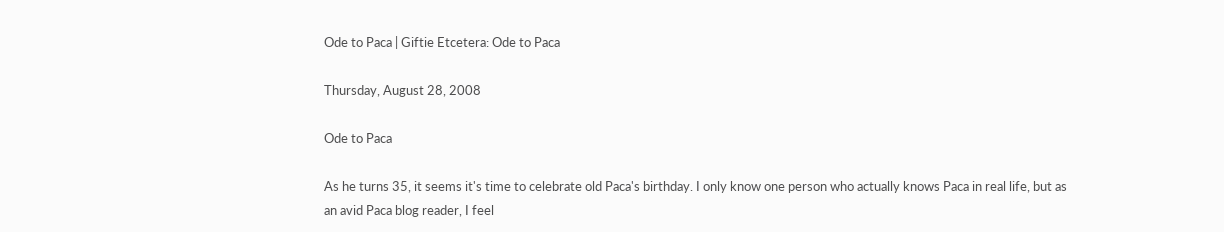Ode to Paca | Giftie Etcetera: Ode to Paca

Thursday, August 28, 2008

Ode to Paca

As he turns 35, it seems it's time to celebrate old Paca's birthday. I only know one person who actually knows Paca in real life, but as an avid Paca blog reader, I feel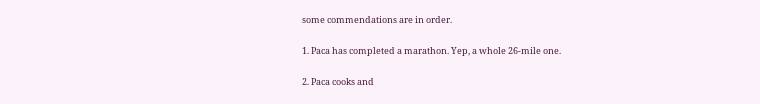some commendations are in order.

1. Paca has completed a marathon. Yep, a whole 26-mile one.

2. Paca cooks and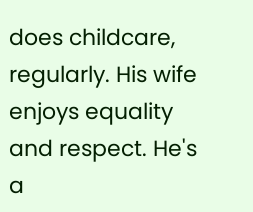does childcare, regularly. His wife enjoys equality and respect. He's a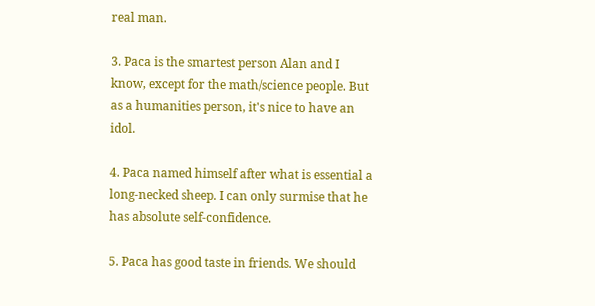real man.

3. Paca is the smartest person Alan and I know, except for the math/science people. But as a humanities person, it's nice to have an idol.

4. Paca named himself after what is essential a long-necked sheep. I can only surmise that he has absolute self-confidence.

5. Paca has good taste in friends. We should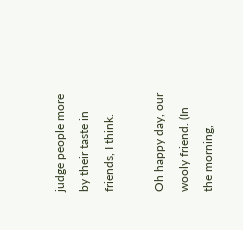judge people more by their taste in friends, I think.

Oh happy day, our wooly friend. (In the morning,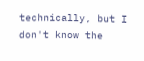technically, but I don't know the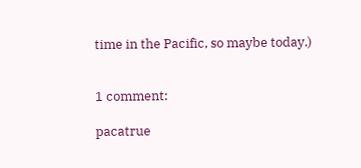time in the Pacific, so maybe today.)


1 comment:

pacatrue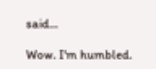said...

Wow. I'm humbled.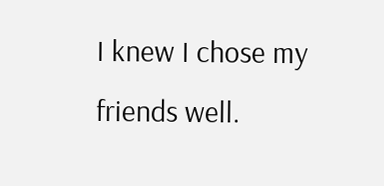I knew I chose my friends well.